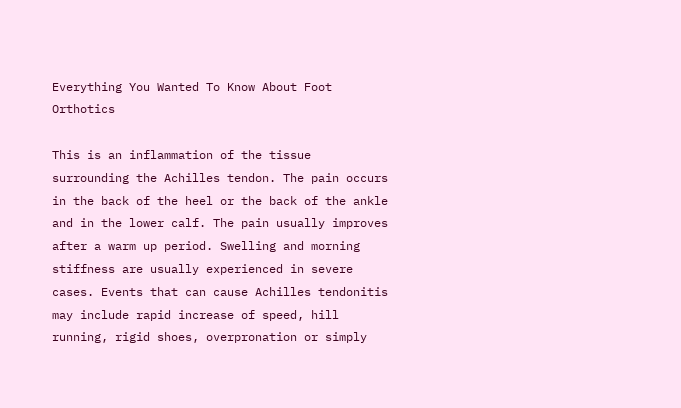Everything You Wanted To Know About Foot Orthotics

This is an inflammation of the tissue surrounding the Achilles tendon. The pain occurs in the back of the heel or the back of the ankle and in the lower calf. The pain usually improves after a warm up period. Swelling and morning stiffness are usually experienced in severe cases. Events that can cause Achilles tendonitis may include rapid increase of speed, hill running, rigid shoes, overpronation or simply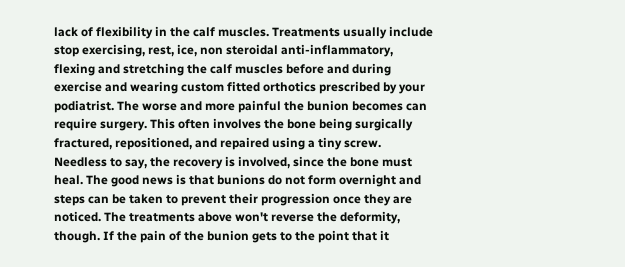lack of flexibility in the calf muscles. Treatments usually include stop exercising, rest, ice, non steroidal anti-inflammatory, flexing and stretching the calf muscles before and during exercise and wearing custom fitted orthotics prescribed by your podiatrist. The worse and more painful the bunion becomes can require surgery. This often involves the bone being surgically fractured, repositioned, and repaired using a tiny screw. Needless to say, the recovery is involved, since the bone must heal. The good news is that bunions do not form overnight and steps can be taken to prevent their progression once they are noticed. The treatments above won't reverse the deformity, though. If the pain of the bunion gets to the point that it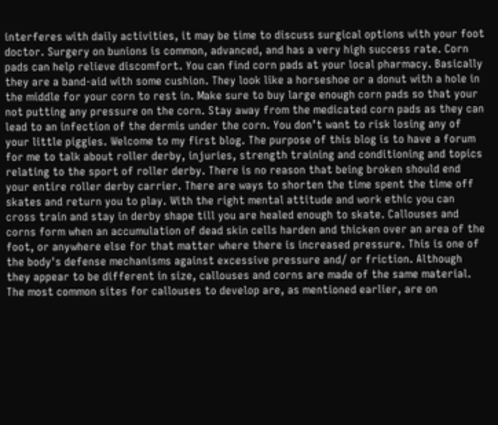interferes with daily activities, it may be time to discuss surgical options with your foot doctor. Surgery on bunions is common, advanced, and has a very high success rate. Corn pads can help relieve discomfort. You can find corn pads at your local pharmacy. Basically they are a band-aid with some cushion. They look like a horseshoe or a donut with a hole in the middle for your corn to rest in. Make sure to buy large enough corn pads so that your not putting any pressure on the corn. Stay away from the medicated corn pads as they can lead to an infection of the dermis under the corn. You don’t want to risk losing any of your little piggies. Welcome to my first blog. The purpose of this blog is to have a forum for me to talk about roller derby, injuries, strength training and conditioning and topics relating to the sport of roller derby. There is no reason that being broken should end your entire roller derby carrier. There are ways to shorten the time spent the time off skates and return you to play. With the right mental attitude and work ethic you can cross train and stay in derby shape till you are healed enough to skate. Callouses and corns form when an accumulation of dead skin cells harden and thicken over an area of the foot, or anywhere else for that matter where there is increased pressure. This is one of the body's defense mechanisms against excessive pressure and/ or friction. Although they appear to be different in size, callouses and corns are made of the same material. The most common sites for callouses to develop are, as mentioned earlier, are on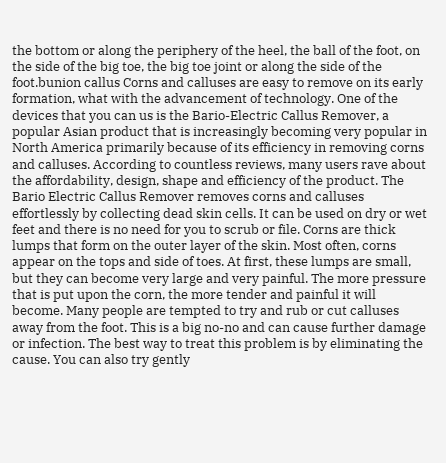the bottom or along the periphery of the heel, the ball of the foot, on the side of the big toe, the big toe joint or along the side of the foot.bunion callus Corns and calluses are easy to remove on its early formation, what with the advancement of technology. One of the devices that you can us is the Bario-Electric Callus Remover, a popular Asian product that is increasingly becoming very popular in North America primarily because of its efficiency in removing corns and calluses. According to countless reviews, many users rave about the affordability, design, shape and efficiency of the product. The Bario Electric Callus Remover removes corns and calluses effortlessly by collecting dead skin cells. It can be used on dry or wet feet and there is no need for you to scrub or file. Corns are thick lumps that form on the outer layer of the skin. Most often, corns appear on the tops and side of toes. At first, these lumps are small, but they can become very large and very painful. The more pressure that is put upon the corn, the more tender and painful it will become. Many people are tempted to try and rub or cut calluses away from the foot. This is a big no-no and can cause further damage or infection. The best way to treat this problem is by eliminating the cause. You can also try gently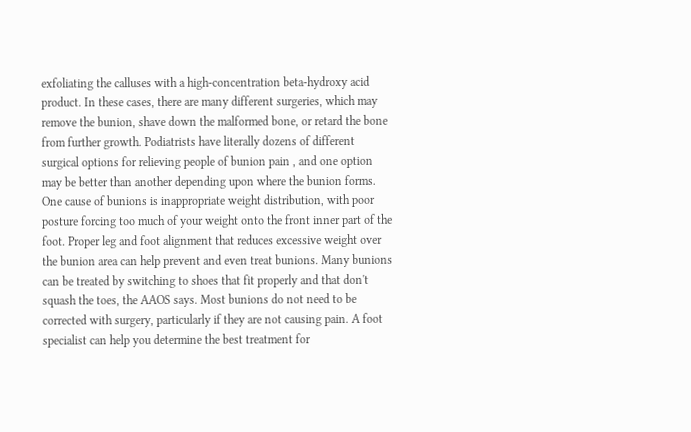exfoliating the calluses with a high-concentration beta-hydroxy acid product. In these cases, there are many different surgeries, which may remove the bunion, shave down the malformed bone, or retard the bone from further growth. Podiatrists have literally dozens of different surgical options for relieving people of bunion pain , and one option may be better than another depending upon where the bunion forms. One cause of bunions is inappropriate weight distribution, with poor posture forcing too much of your weight onto the front inner part of the foot. Proper leg and foot alignment that reduces excessive weight over the bunion area can help prevent and even treat bunions. Many bunions can be treated by switching to shoes that fit properly and that don't squash the toes, the AAOS says. Most bunions do not need to be corrected with surgery, particularly if they are not causing pain. A foot specialist can help you determine the best treatment for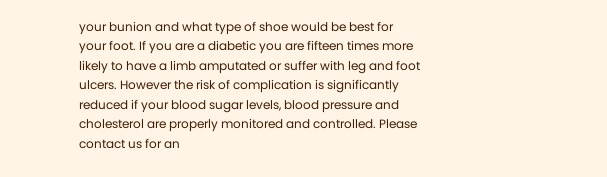your bunion and what type of shoe would be best for your foot. If you are a diabetic you are fifteen times more likely to have a limb amputated or suffer with leg and foot ulcers. However the risk of complication is significantly reduced if your blood sugar levels, blood pressure and cholesterol are properly monitored and controlled. Please contact us for an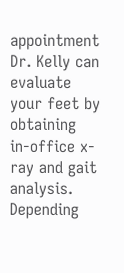appointment Dr. Kelly can evaluate your feet by obtaining in-office x-ray and gait analysis. Depending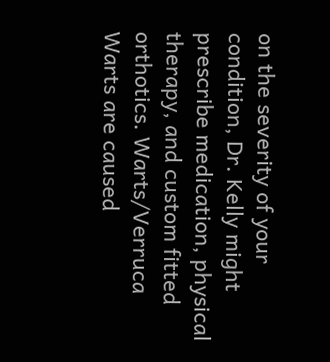on the severity of your condition, Dr. Kelly might prescribe medication, physical therapy, and custom fitted orthotics. Warts/Verruca Warts are caused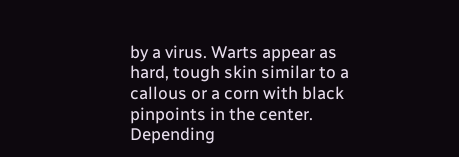by a virus. Warts appear as hard, tough skin similar to a callous or a corn with black pinpoints in the center. Depending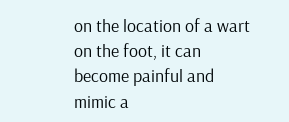on the location of a wart on the foot, it can become painful and mimic a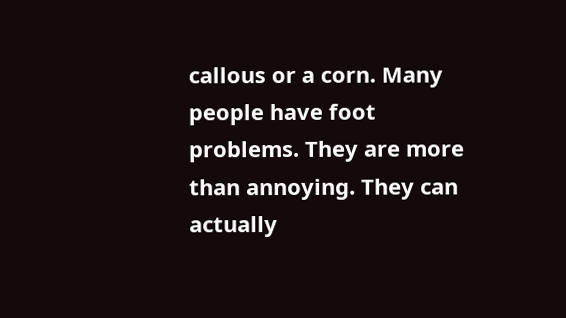callous or a corn. Many people have foot problems. They are more than annoying. They can actually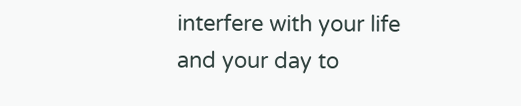interfere with your life and your day to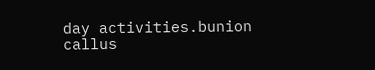day activities.bunion callus